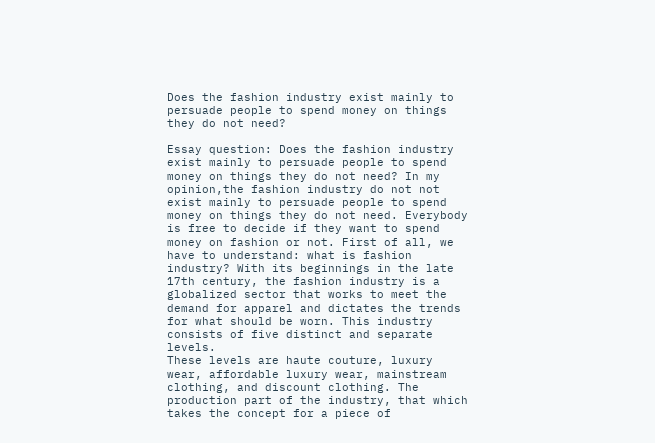Does the fashion industry exist mainly to persuade people to spend money on things they do not need?

Essay question: Does the fashion industry exist mainly to persuade people to spend money on things they do not need? In my opinion,the fashion industry do not not exist mainly to persuade people to spend money on things they do not need. Everybody is free to decide if they want to spend money on fashion or not. First of all, we have to understand: what is fashion industry? With its beginnings in the late 17th century, the fashion industry is a globalized sector that works to meet the demand for apparel and dictates the trends for what should be worn. This industry consists of five distinct and separate levels.
These levels are haute couture, luxury wear, affordable luxury wear, mainstream clothing, and discount clothing. The production part of the industry, that which takes the concept for a piece of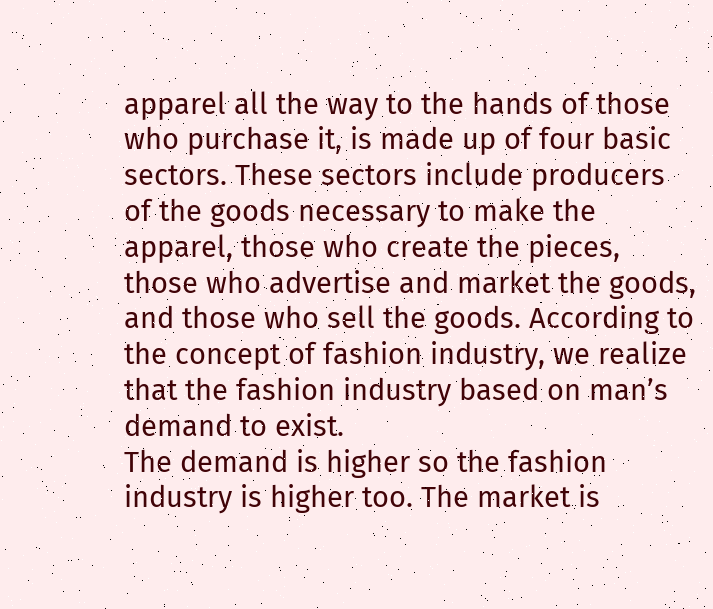apparel all the way to the hands of those who purchase it, is made up of four basic sectors. These sectors include producers of the goods necessary to make the apparel, those who create the pieces, those who advertise and market the goods, and those who sell the goods. According to the concept of fashion industry, we realize that the fashion industry based on man’s demand to exist.
The demand is higher so the fashion industry is higher too. The market is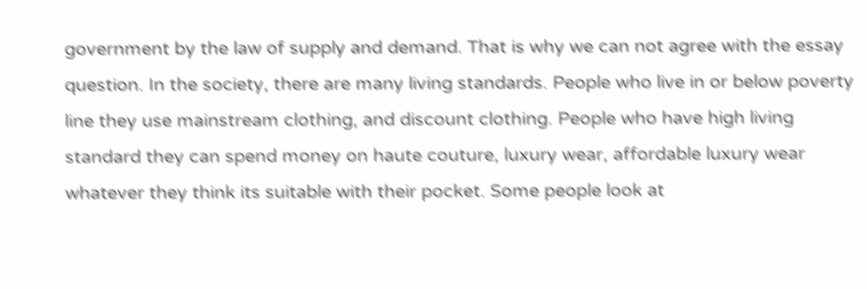government by the law of supply and demand. That is why we can not agree with the essay question. In the society, there are many living standards. People who live in or below poverty line they use mainstream clothing, and discount clothing. People who have high living standard they can spend money on haute couture, luxury wear, affordable luxury wear whatever they think its suitable with their pocket. Some people look at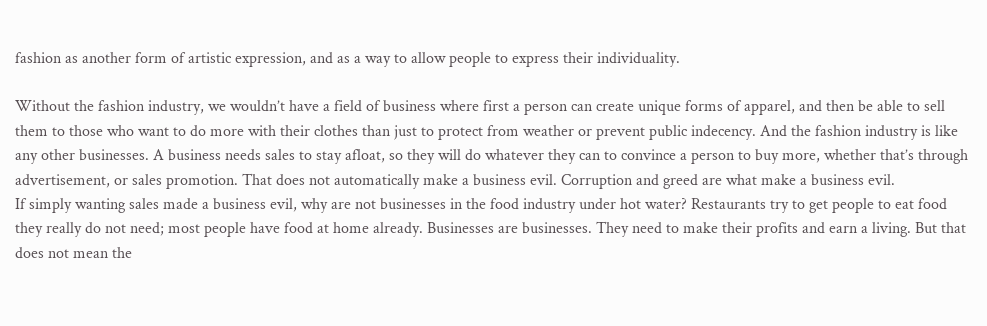fashion as another form of artistic expression, and as a way to allow people to express their individuality.

Without the fashion industry, we wouldn’t have a field of business where first a person can create unique forms of apparel, and then be able to sell them to those who want to do more with their clothes than just to protect from weather or prevent public indecency. And the fashion industry is like any other businesses. A business needs sales to stay afloat, so they will do whatever they can to convince a person to buy more, whether that’s through advertisement, or sales promotion. That does not automatically make a business evil. Corruption and greed are what make a business evil.
If simply wanting sales made a business evil, why are not businesses in the food industry under hot water? Restaurants try to get people to eat food they really do not need; most people have food at home already. Businesses are businesses. They need to make their profits and earn a living. But that does not mean the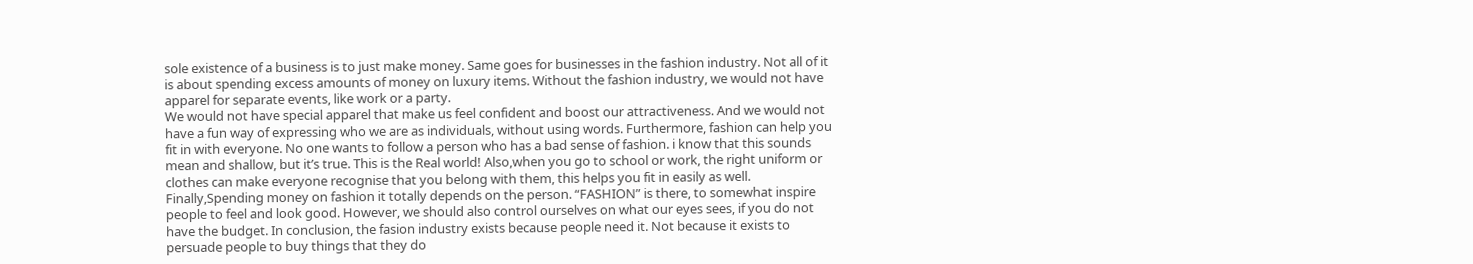sole existence of a business is to just make money. Same goes for businesses in the fashion industry. Not all of it is about spending excess amounts of money on luxury items. Without the fashion industry, we would not have apparel for separate events, like work or a party.
We would not have special apparel that make us feel confident and boost our attractiveness. And we would not have a fun way of expressing who we are as individuals, without using words. Furthermore, fashion can help you fit in with everyone. No one wants to follow a person who has a bad sense of fashion. i know that this sounds mean and shallow, but it’s true. This is the Real world! Also,when you go to school or work, the right uniform or clothes can make everyone recognise that you belong with them, this helps you fit in easily as well.
Finally,Spending money on fashion it totally depends on the person. “FASHION” is there, to somewhat inspire people to feel and look good. However, we should also control ourselves on what our eyes sees, if you do not have the budget. In conclusion, the fasion industry exists because people need it. Not because it exists to persuade people to buy things that they do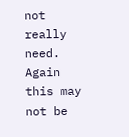not really need. Again this may not be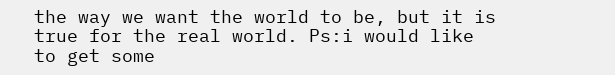the way we want the world to be, but it is true for the real world. Ps:i would like to get some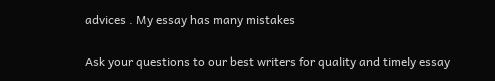advices . My essay has many mistakes

Ask your questions to our best writers for quality and timely essay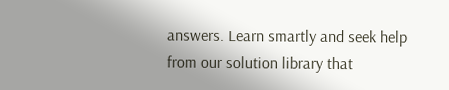answers. Learn smartly and seek help from our solution library that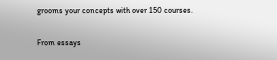grooms your concepts with over 150 courses.

From essays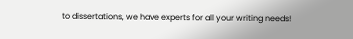to dissertations, we have experts for all your writing needs!